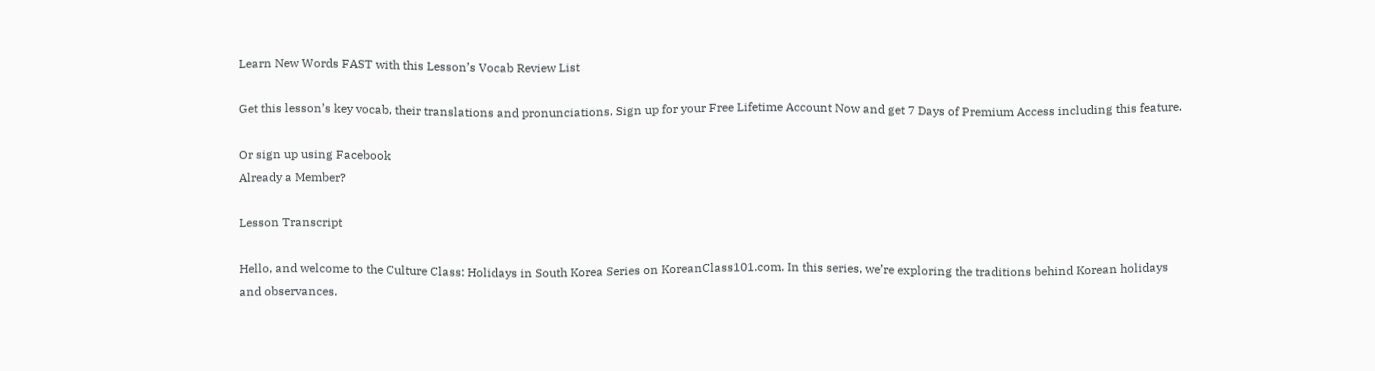Learn New Words FAST with this Lesson’s Vocab Review List

Get this lesson’s key vocab, their translations and pronunciations. Sign up for your Free Lifetime Account Now and get 7 Days of Premium Access including this feature.

Or sign up using Facebook
Already a Member?

Lesson Transcript

Hello, and welcome to the Culture Class: Holidays in South Korea Series on KoreanClass101.com. In this series, we’re exploring the traditions behind Korean holidays and observances.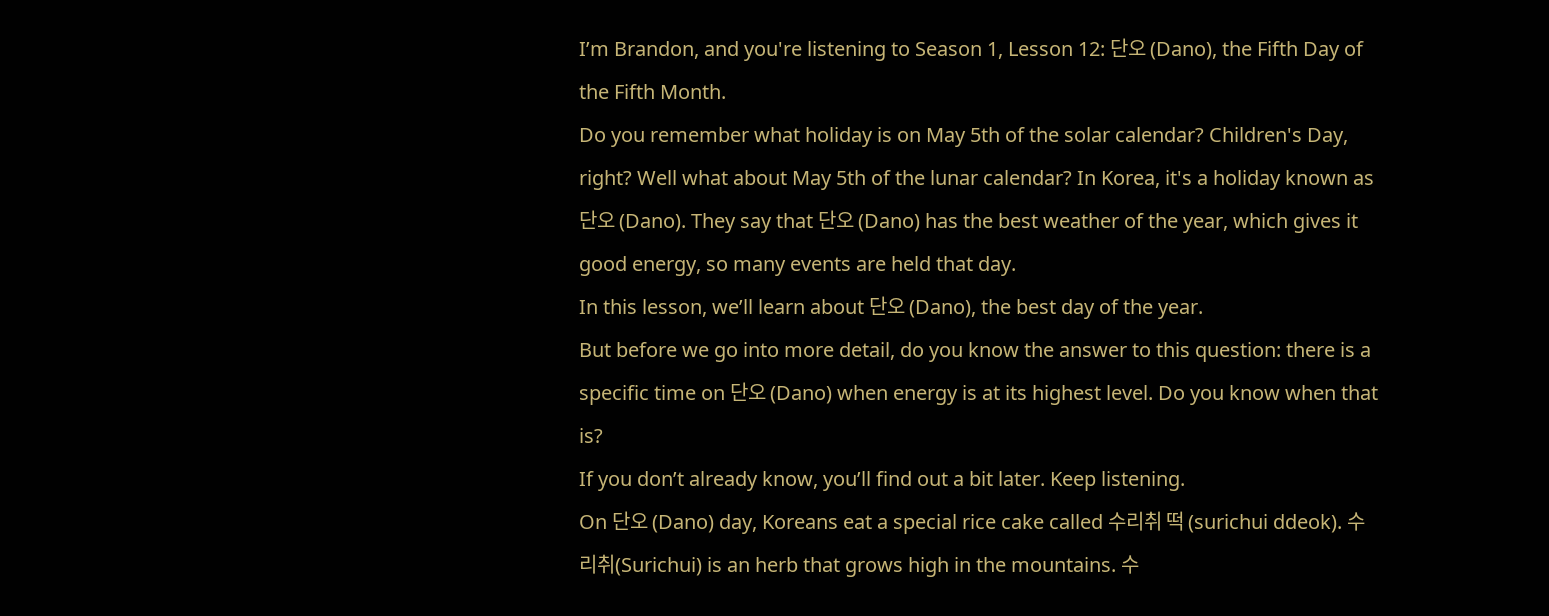I’m Brandon, and you're listening to Season 1, Lesson 12: 단오 (Dano), the Fifth Day of the Fifth Month.
Do you remember what holiday is on May 5th of the solar calendar? Children's Day, right? Well what about May 5th of the lunar calendar? In Korea, it's a holiday known as 단오 (Dano). They say that 단오 (Dano) has the best weather of the year, which gives it good energy, so many events are held that day.
In this lesson, we’ll learn about 단오 (Dano), the best day of the year.
But before we go into more detail, do you know the answer to this question: there is a specific time on 단오 (Dano) when energy is at its highest level. Do you know when that is?
If you don’t already know, you’ll find out a bit later. Keep listening.
On 단오 (Dano) day, Koreans eat a special rice cake called 수리취 떡 (surichui ddeok). 수리취(Surichui) is an herb that grows high in the mountains. 수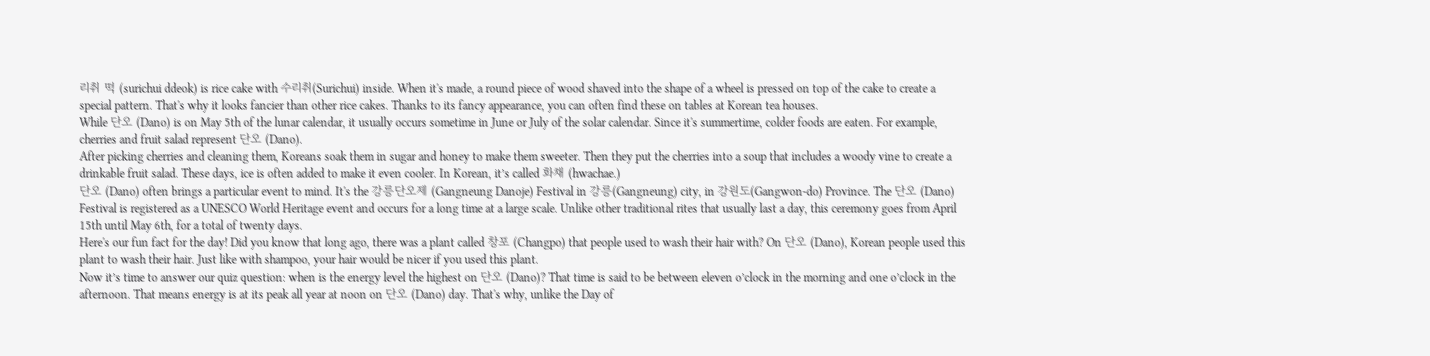리취 떡 (surichui ddeok) is rice cake with 수리취(Surichui) inside. When it's made, a round piece of wood shaved into the shape of a wheel is pressed on top of the cake to create a special pattern. That's why it looks fancier than other rice cakes. Thanks to its fancy appearance, you can often find these on tables at Korean tea houses.
While 단오 (Dano) is on May 5th of the lunar calendar, it usually occurs sometime in June or July of the solar calendar. Since it's summertime, colder foods are eaten. For example, cherries and fruit salad represent 단오 (Dano).
After picking cherries and cleaning them, Koreans soak them in sugar and honey to make them sweeter. Then they put the cherries into a soup that includes a woody vine to create a drinkable fruit salad. These days, ice is often added to make it even cooler. In Korean, it’s called 화채 (hwachae.)
단오 (Dano) often brings a particular event to mind. It's the 강릉단오제 (Gangneung Danoje) Festival in 강릉(Gangneung) city, in 강원도(Gangwon-do) Province. The 단오 (Dano) Festival is registered as a UNESCO World Heritage event and occurs for a long time at a large scale. Unlike other traditional rites that usually last a day, this ceremony goes from April 15th until May 6th, for a total of twenty days.
Here's our fun fact for the day! Did you know that long ago, there was a plant called 창포 (Changpo) that people used to wash their hair with? On 단오 (Dano), Korean people used this plant to wash their hair. Just like with shampoo, your hair would be nicer if you used this plant.
Now it’s time to answer our quiz question: when is the energy level the highest on 단오 (Dano)? That time is said to be between eleven o’clock in the morning and one o’clock in the afternoon. That means energy is at its peak all year at noon on 단오 (Dano) day. That's why, unlike the Day of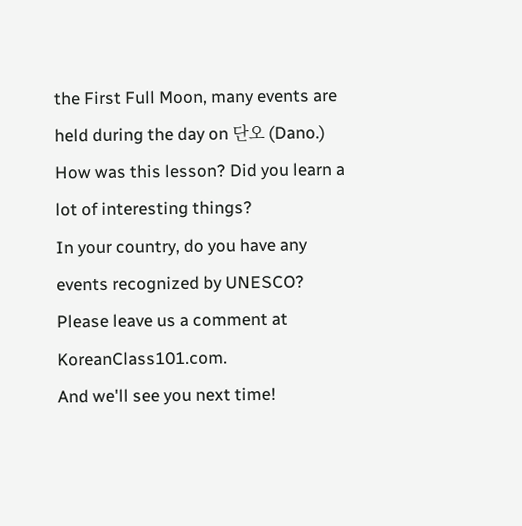the First Full Moon, many events are held during the day on 단오 (Dano.)
How was this lesson? Did you learn a lot of interesting things?
In your country, do you have any events recognized by UNESCO?
Please leave us a comment at KoreanClass101.com.
And we'll see you next time!